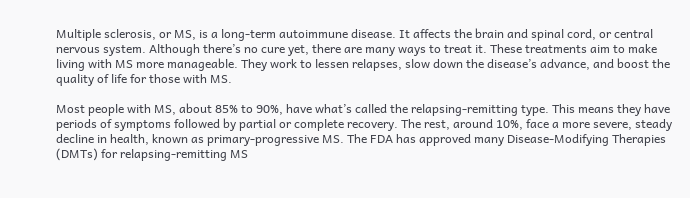Multiple sclerosis, or MS, is a long-term autoimmune disease. It affects the brain and spinal cord, or central nervous system. Although there’s no cure yet, there are many ways to treat it. These treatments aim to make living with MS more manageable. They work to lessen relapses, slow down the disease’s advance, and boost the quality of life for those with MS.

Most people with MS, about 85% to 90%, have what’s called the relapsing-remitting type. This means they have periods of symptoms followed by partial or complete recovery. The rest, around 10%, face a more severe, steady decline in health, known as primary-progressive MS. The FDA has approved many Disease-Modifying Therapies (DMTs) for relapsing-remitting MS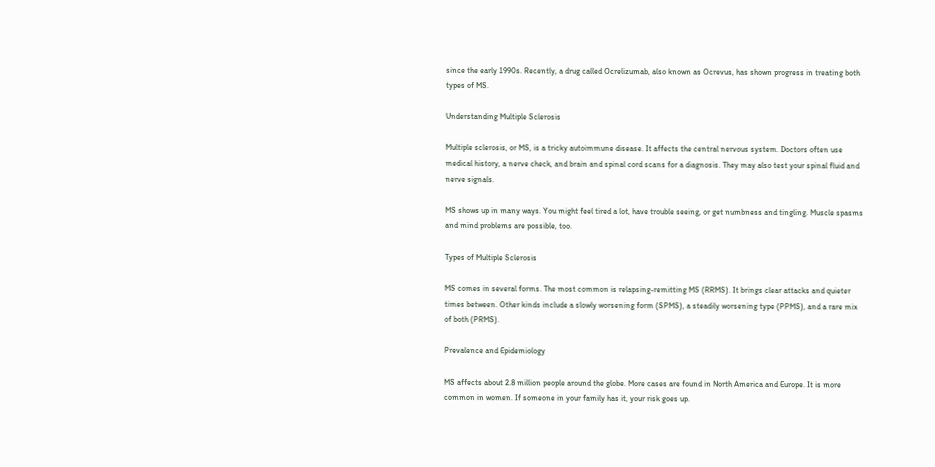since the early 1990s. Recently, a drug called Ocrelizumab, also known as Ocrevus, has shown progress in treating both types of MS.

Understanding Multiple Sclerosis

Multiple sclerosis, or MS, is a tricky autoimmune disease. It affects the central nervous system. Doctors often use medical history, a nerve check, and brain and spinal cord scans for a diagnosis. They may also test your spinal fluid and nerve signals.

MS shows up in many ways. You might feel tired a lot, have trouble seeing, or get numbness and tingling. Muscle spasms and mind problems are possible, too.

Types of Multiple Sclerosis

MS comes in several forms. The most common is relapsing-remitting MS (RRMS). It brings clear attacks and quieter times between. Other kinds include a slowly worsening form (SPMS), a steadily worsening type (PPMS), and a rare mix of both (PRMS).

Prevalence and Epidemiology

MS affects about 2.8 million people around the globe. More cases are found in North America and Europe. It is more common in women. If someone in your family has it, your risk goes up.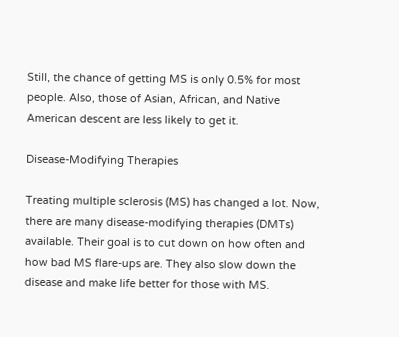Still, the chance of getting MS is only 0.5% for most people. Also, those of Asian, African, and Native American descent are less likely to get it.

Disease-Modifying Therapies

Treating multiple sclerosis (MS) has changed a lot. Now, there are many disease-modifying therapies (DMTs) available. Their goal is to cut down on how often and how bad MS flare-ups are. They also slow down the disease and make life better for those with MS.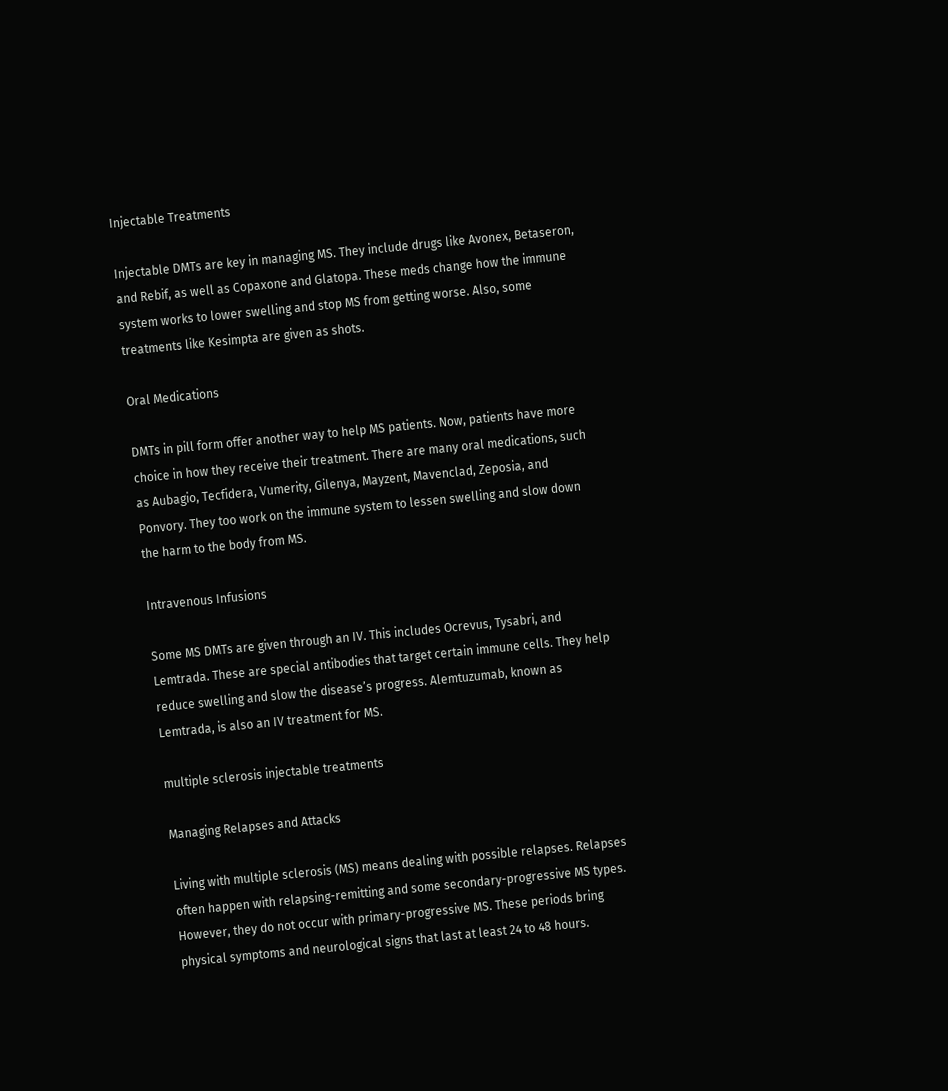Injectable Treatments

Injectable DMTs are key in managing MS. They include drugs like Avonex, Betaseron, and Rebif, as well as Copaxone and Glatopa. These meds change how the immune system works to lower swelling and stop MS from getting worse. Also, some treatments like Kesimpta are given as shots.

Oral Medications

DMTs in pill form offer another way to help MS patients. Now, patients have more choice in how they receive their treatment. There are many oral medications, such as Aubagio, Tecfidera, Vumerity, Gilenya, Mayzent, Mavenclad, Zeposia, and Ponvory. They too work on the immune system to lessen swelling and slow down the harm to the body from MS.

Intravenous Infusions

Some MS DMTs are given through an IV. This includes Ocrevus, Tysabri, and Lemtrada. These are special antibodies that target certain immune cells. They help reduce swelling and slow the disease’s progress. Alemtuzumab, known as Lemtrada, is also an IV treatment for MS.

multiple sclerosis injectable treatments

Managing Relapses and Attacks

Living with multiple sclerosis (MS) means dealing with possible relapses. Relapses often happen with relapsing-remitting and some secondary-progressive MS types. However, they do not occur with primary-progressive MS. These periods bring physical symptoms and neurological signs that last at least 24 to 48 hours.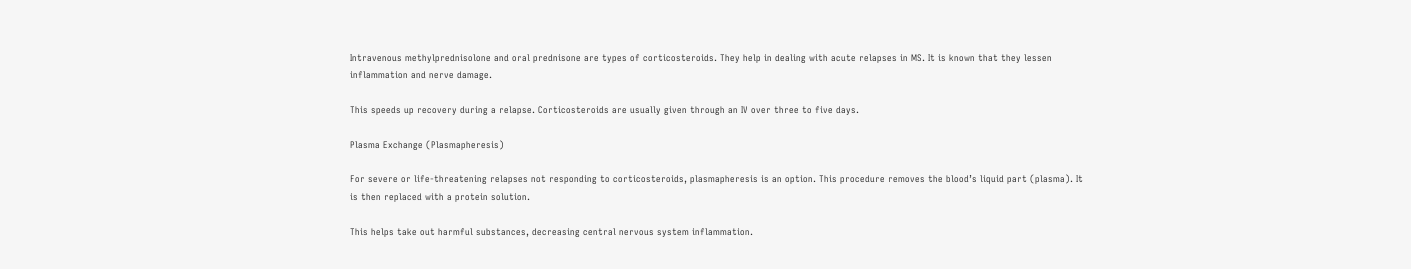Intravenous methylprednisolone and oral prednisone are types of corticosteroids. They help in dealing with acute relapses in MS. It is known that they lessen inflammation and nerve damage.

This speeds up recovery during a relapse. Corticosteroids are usually given through an IV over three to five days.

Plasma Exchange (Plasmapheresis)

For severe or life-threatening relapses not responding to corticosteroids, plasmapheresis is an option. This procedure removes the blood’s liquid part (plasma). It is then replaced with a protein solution.

This helps take out harmful substances, decreasing central nervous system inflammation.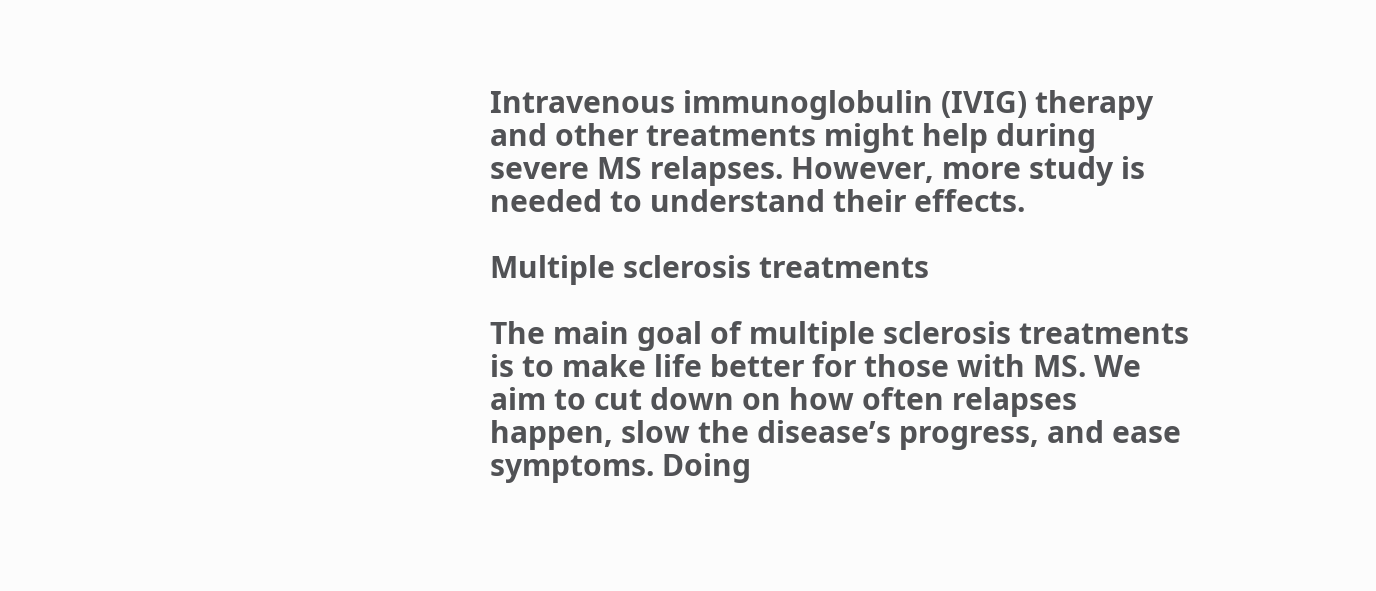Intravenous immunoglobulin (IVIG) therapy and other treatments might help during severe MS relapses. However, more study is needed to understand their effects.

Multiple sclerosis treatments

The main goal of multiple sclerosis treatments is to make life better for those with MS. We aim to cut down on how often relapses happen, slow the disease’s progress, and ease symptoms. Doing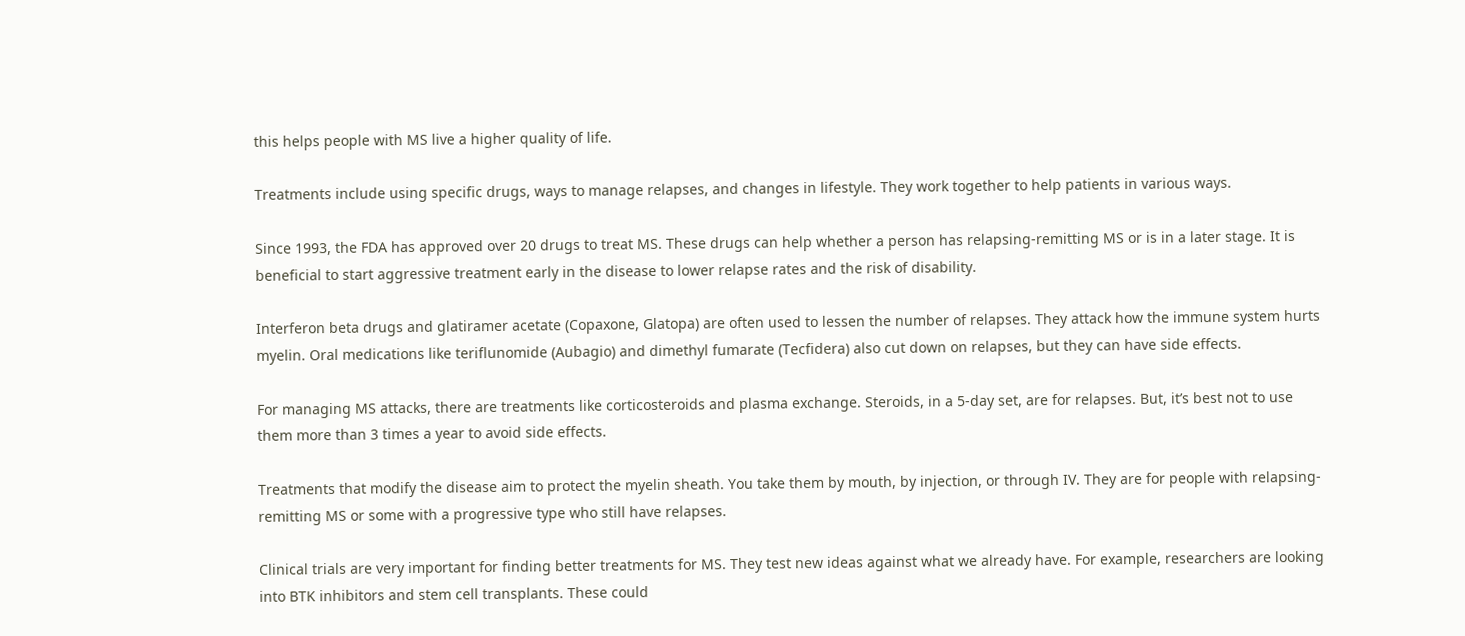this helps people with MS live a higher quality of life.

Treatments include using specific drugs, ways to manage relapses, and changes in lifestyle. They work together to help patients in various ways.

Since 1993, the FDA has approved over 20 drugs to treat MS. These drugs can help whether a person has relapsing-remitting MS or is in a later stage. It is beneficial to start aggressive treatment early in the disease to lower relapse rates and the risk of disability.

Interferon beta drugs and glatiramer acetate (Copaxone, Glatopa) are often used to lessen the number of relapses. They attack how the immune system hurts myelin. Oral medications like teriflunomide (Aubagio) and dimethyl fumarate (Tecfidera) also cut down on relapses, but they can have side effects.

For managing MS attacks, there are treatments like corticosteroids and plasma exchange. Steroids, in a 5-day set, are for relapses. But, it’s best not to use them more than 3 times a year to avoid side effects.

Treatments that modify the disease aim to protect the myelin sheath. You take them by mouth, by injection, or through IV. They are for people with relapsing-remitting MS or some with a progressive type who still have relapses.

Clinical trials are very important for finding better treatments for MS. They test new ideas against what we already have. For example, researchers are looking into BTK inhibitors and stem cell transplants. These could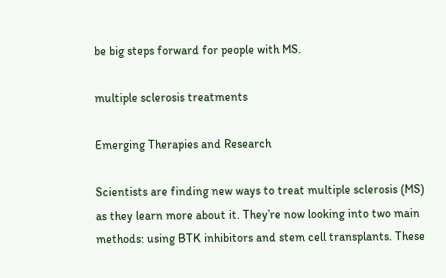be big steps forward for people with MS.

multiple sclerosis treatments

Emerging Therapies and Research

Scientists are finding new ways to treat multiple sclerosis (MS) as they learn more about it. They’re now looking into two main methods: using BTK inhibitors and stem cell transplants. These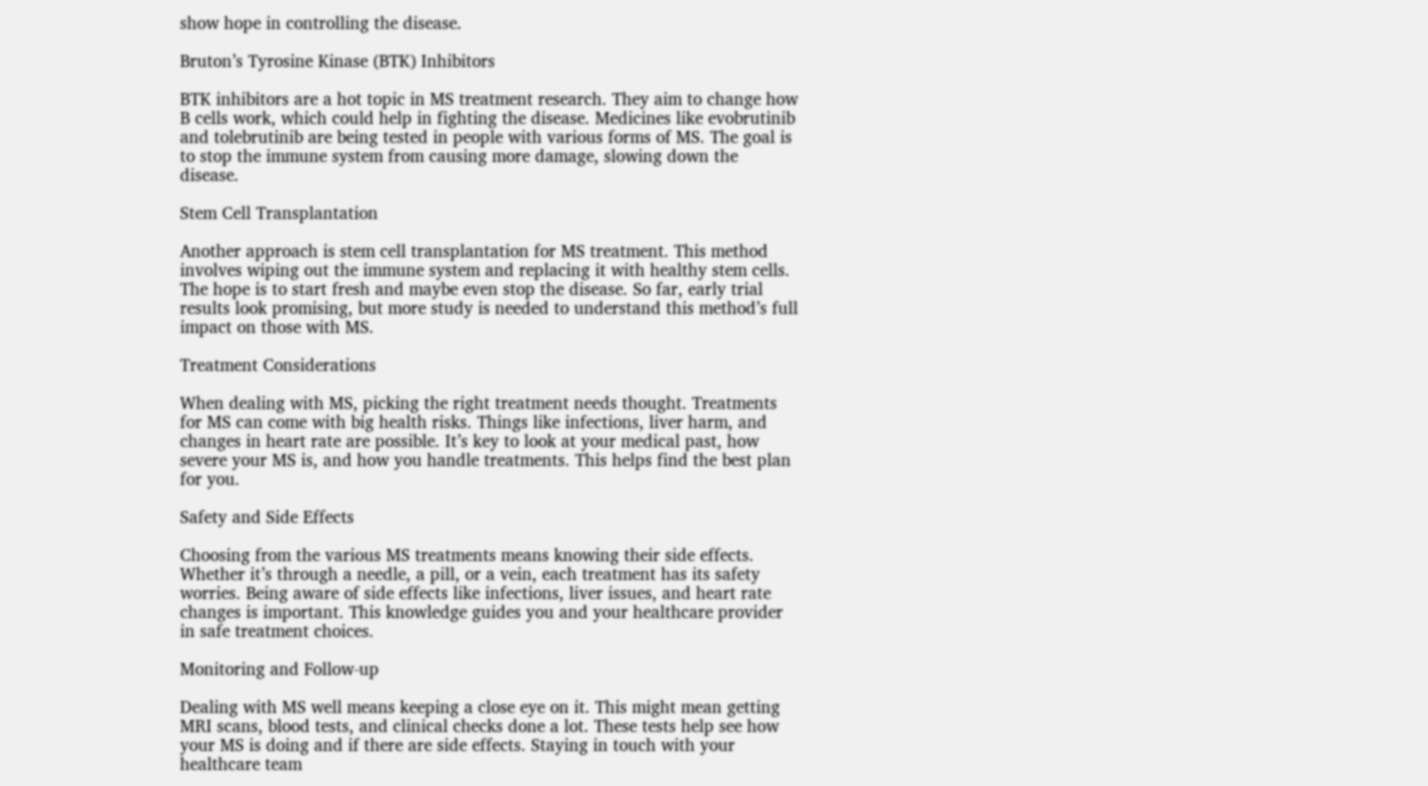show hope in controlling the disease.

Bruton’s Tyrosine Kinase (BTK) Inhibitors

BTK inhibitors are a hot topic in MS treatment research. They aim to change how B cells work, which could help in fighting the disease. Medicines like evobrutinib and tolebrutinib are being tested in people with various forms of MS. The goal is to stop the immune system from causing more damage, slowing down the disease.

Stem Cell Transplantation

Another approach is stem cell transplantation for MS treatment. This method involves wiping out the immune system and replacing it with healthy stem cells. The hope is to start fresh and maybe even stop the disease. So far, early trial results look promising, but more study is needed to understand this method’s full impact on those with MS.

Treatment Considerations

When dealing with MS, picking the right treatment needs thought. Treatments for MS can come with big health risks. Things like infections, liver harm, and changes in heart rate are possible. It’s key to look at your medical past, how severe your MS is, and how you handle treatments. This helps find the best plan for you.

Safety and Side Effects

Choosing from the various MS treatments means knowing their side effects. Whether it’s through a needle, a pill, or a vein, each treatment has its safety worries. Being aware of side effects like infections, liver issues, and heart rate changes is important. This knowledge guides you and your healthcare provider in safe treatment choices.

Monitoring and Follow-up

Dealing with MS well means keeping a close eye on it. This might mean getting MRI scans, blood tests, and clinical checks done a lot. These tests help see how your MS is doing and if there are side effects. Staying in touch with your healthcare team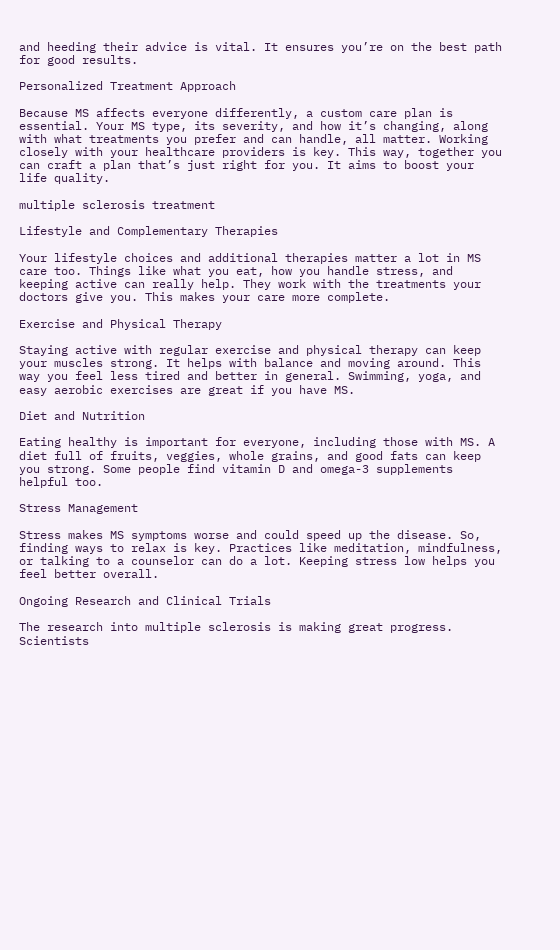and heeding their advice is vital. It ensures you’re on the best path for good results.

Personalized Treatment Approach

Because MS affects everyone differently, a custom care plan is essential. Your MS type, its severity, and how it’s changing, along with what treatments you prefer and can handle, all matter. Working closely with your healthcare providers is key. This way, together you can craft a plan that’s just right for you. It aims to boost your life quality.

multiple sclerosis treatment

Lifestyle and Complementary Therapies

Your lifestyle choices and additional therapies matter a lot in MS care too. Things like what you eat, how you handle stress, and keeping active can really help. They work with the treatments your doctors give you. This makes your care more complete.

Exercise and Physical Therapy

Staying active with regular exercise and physical therapy can keep your muscles strong. It helps with balance and moving around. This way you feel less tired and better in general. Swimming, yoga, and easy aerobic exercises are great if you have MS.

Diet and Nutrition

Eating healthy is important for everyone, including those with MS. A diet full of fruits, veggies, whole grains, and good fats can keep you strong. Some people find vitamin D and omega-3 supplements helpful too.

Stress Management

Stress makes MS symptoms worse and could speed up the disease. So, finding ways to relax is key. Practices like meditation, mindfulness, or talking to a counselor can do a lot. Keeping stress low helps you feel better overall.

Ongoing Research and Clinical Trials

The research into multiple sclerosis is making great progress. Scientists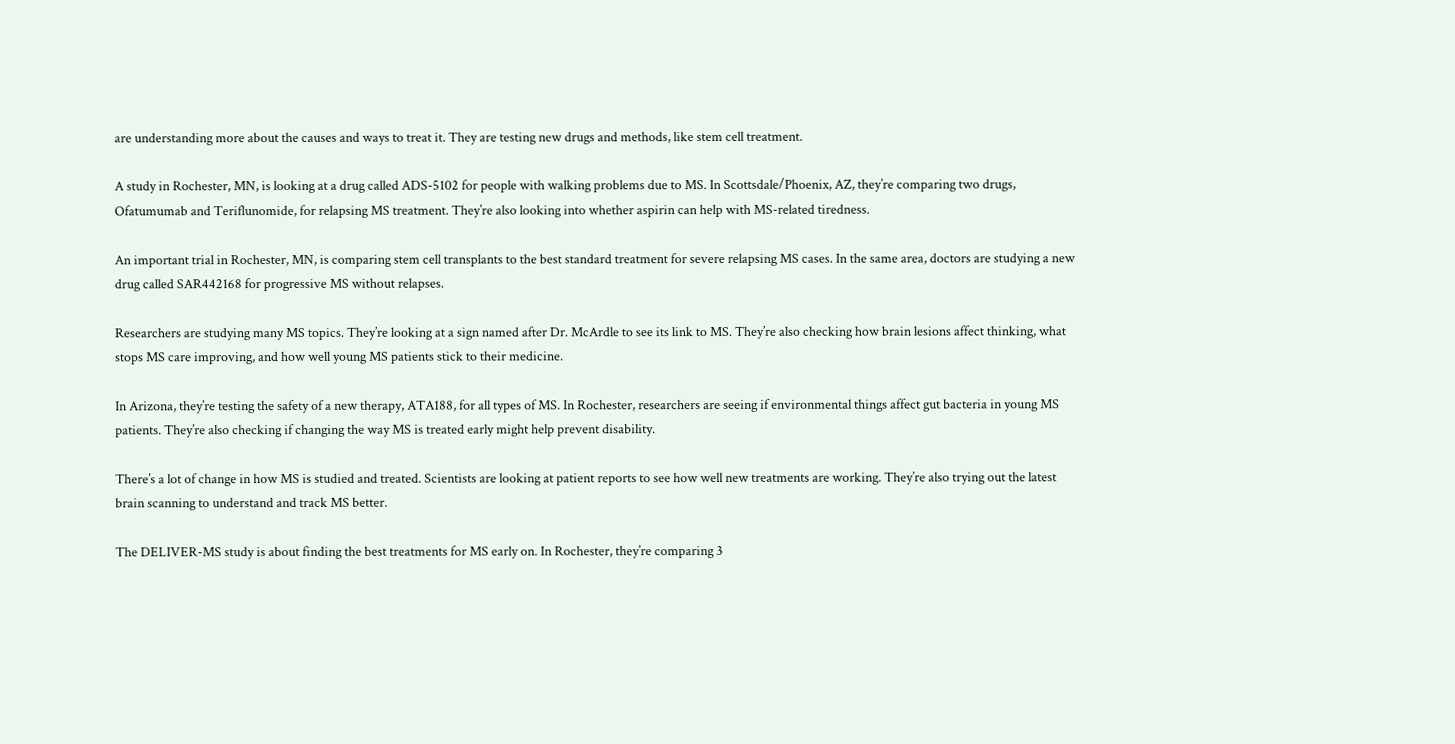are understanding more about the causes and ways to treat it. They are testing new drugs and methods, like stem cell treatment.

A study in Rochester, MN, is looking at a drug called ADS-5102 for people with walking problems due to MS. In Scottsdale/Phoenix, AZ, they’re comparing two drugs, Ofatumumab and Teriflunomide, for relapsing MS treatment. They’re also looking into whether aspirin can help with MS-related tiredness.

An important trial in Rochester, MN, is comparing stem cell transplants to the best standard treatment for severe relapsing MS cases. In the same area, doctors are studying a new drug called SAR442168 for progressive MS without relapses.

Researchers are studying many MS topics. They’re looking at a sign named after Dr. McArdle to see its link to MS. They’re also checking how brain lesions affect thinking, what stops MS care improving, and how well young MS patients stick to their medicine.

In Arizona, they’re testing the safety of a new therapy, ATA188, for all types of MS. In Rochester, researchers are seeing if environmental things affect gut bacteria in young MS patients. They’re also checking if changing the way MS is treated early might help prevent disability.

There’s a lot of change in how MS is studied and treated. Scientists are looking at patient reports to see how well new treatments are working. They’re also trying out the latest brain scanning to understand and track MS better.

The DELIVER-MS study is about finding the best treatments for MS early on. In Rochester, they’re comparing 3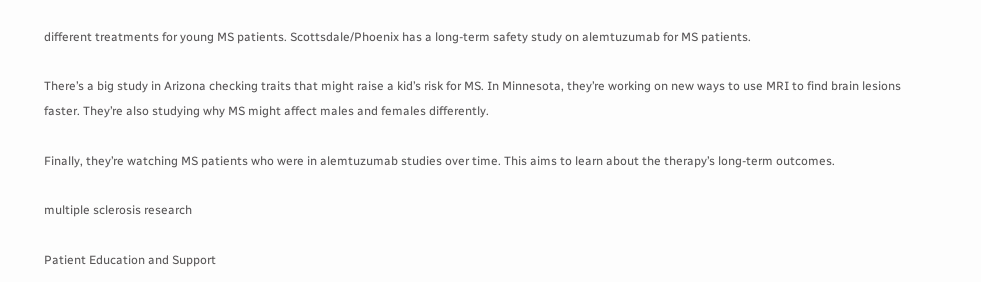different treatments for young MS patients. Scottsdale/Phoenix has a long-term safety study on alemtuzumab for MS patients.

There’s a big study in Arizona checking traits that might raise a kid’s risk for MS. In Minnesota, they’re working on new ways to use MRI to find brain lesions faster. They’re also studying why MS might affect males and females differently.

Finally, they’re watching MS patients who were in alemtuzumab studies over time. This aims to learn about the therapy’s long-term outcomes.

multiple sclerosis research

Patient Education and Support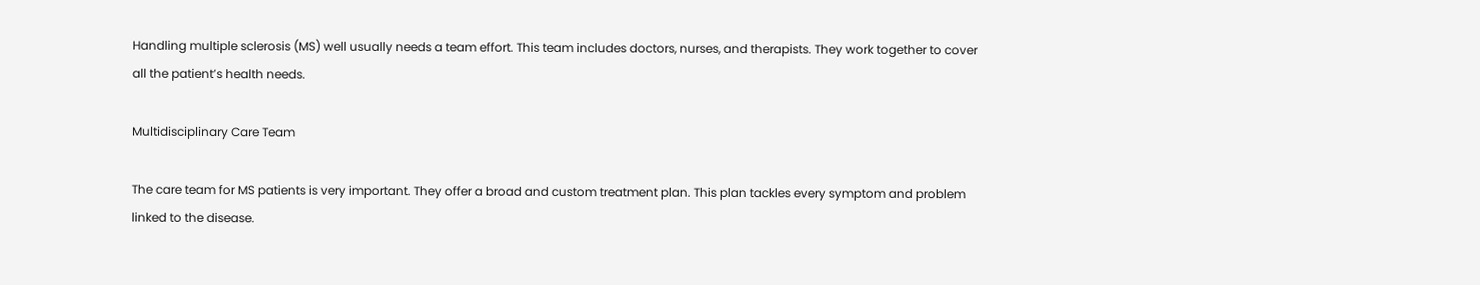Handling multiple sclerosis (MS) well usually needs a team effort. This team includes doctors, nurses, and therapists. They work together to cover all the patient’s health needs.

Multidisciplinary Care Team

The care team for MS patients is very important. They offer a broad and custom treatment plan. This plan tackles every symptom and problem linked to the disease.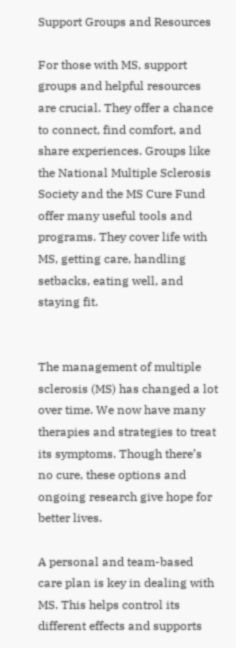Support Groups and Resources

For those with MS, support groups and helpful resources are crucial. They offer a chance to connect, find comfort, and share experiences. Groups like the National Multiple Sclerosis Society and the MS Cure Fund offer many useful tools and programs. They cover life with MS, getting care, handling setbacks, eating well, and staying fit.


The management of multiple sclerosis (MS) has changed a lot over time. We now have many therapies and strategies to treat its symptoms. Though there’s no cure, these options and ongoing research give hope for better lives.

A personal and team-based care plan is key in dealing with MS. This helps control its different effects and supports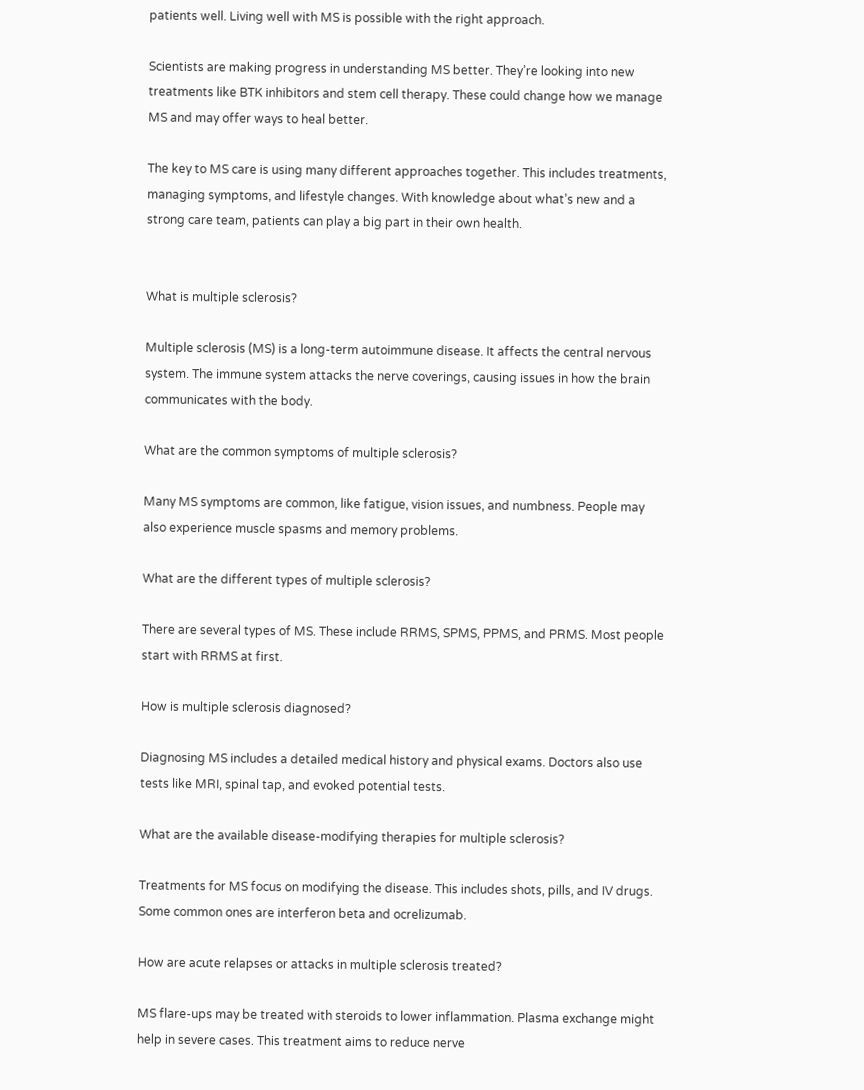patients well. Living well with MS is possible with the right approach.

Scientists are making progress in understanding MS better. They’re looking into new treatments like BTK inhibitors and stem cell therapy. These could change how we manage MS and may offer ways to heal better.

The key to MS care is using many different approaches together. This includes treatments, managing symptoms, and lifestyle changes. With knowledge about what’s new and a strong care team, patients can play a big part in their own health.


What is multiple sclerosis?

Multiple sclerosis (MS) is a long-term autoimmune disease. It affects the central nervous system. The immune system attacks the nerve coverings, causing issues in how the brain communicates with the body.

What are the common symptoms of multiple sclerosis?

Many MS symptoms are common, like fatigue, vision issues, and numbness. People may also experience muscle spasms and memory problems.

What are the different types of multiple sclerosis?

There are several types of MS. These include RRMS, SPMS, PPMS, and PRMS. Most people start with RRMS at first.

How is multiple sclerosis diagnosed?

Diagnosing MS includes a detailed medical history and physical exams. Doctors also use tests like MRI, spinal tap, and evoked potential tests.

What are the available disease-modifying therapies for multiple sclerosis?

Treatments for MS focus on modifying the disease. This includes shots, pills, and IV drugs. Some common ones are interferon beta and ocrelizumab.

How are acute relapses or attacks in multiple sclerosis treated?

MS flare-ups may be treated with steroids to lower inflammation. Plasma exchange might help in severe cases. This treatment aims to reduce nerve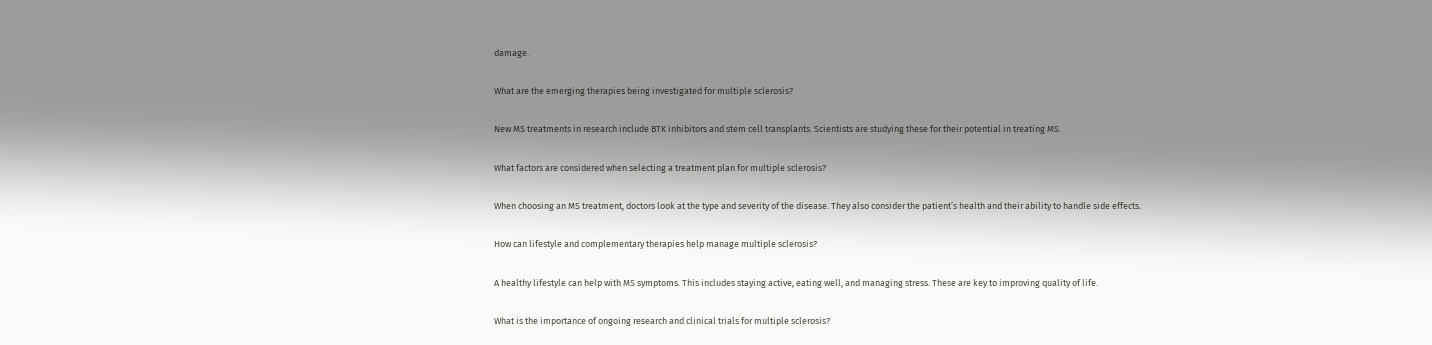damage.

What are the emerging therapies being investigated for multiple sclerosis?

New MS treatments in research include BTK inhibitors and stem cell transplants. Scientists are studying these for their potential in treating MS.

What factors are considered when selecting a treatment plan for multiple sclerosis?

When choosing an MS treatment, doctors look at the type and severity of the disease. They also consider the patient’s health and their ability to handle side effects.

How can lifestyle and complementary therapies help manage multiple sclerosis?

A healthy lifestyle can help with MS symptoms. This includes staying active, eating well, and managing stress. These are key to improving quality of life.

What is the importance of ongoing research and clinical trials for multiple sclerosis?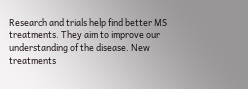Research and trials help find better MS treatments. They aim to improve our understanding of the disease. New treatments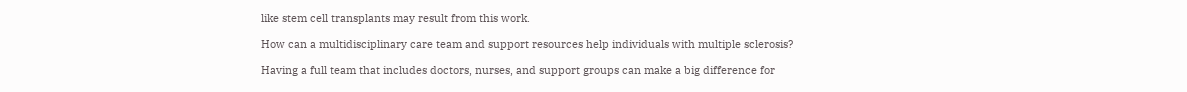like stem cell transplants may result from this work.

How can a multidisciplinary care team and support resources help individuals with multiple sclerosis?

Having a full team that includes doctors, nurses, and support groups can make a big difference for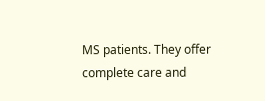MS patients. They offer complete care and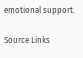emotional support.

Source Links